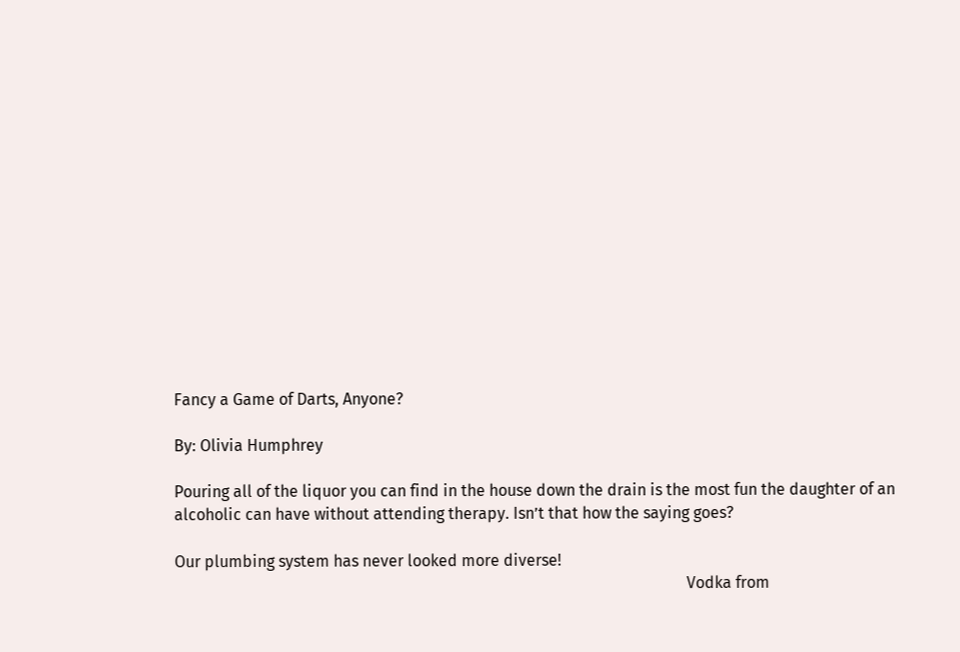Fancy a Game of Darts, Anyone?

By: Olivia Humphrey

Pouring all of the liquor you can find in the house down the drain is the most fun the daughter of an alcoholic can have without attending therapy. Isn’t that how the saying goes?

Our plumbing system has never looked more diverse!
                                                                                                                                Vodka from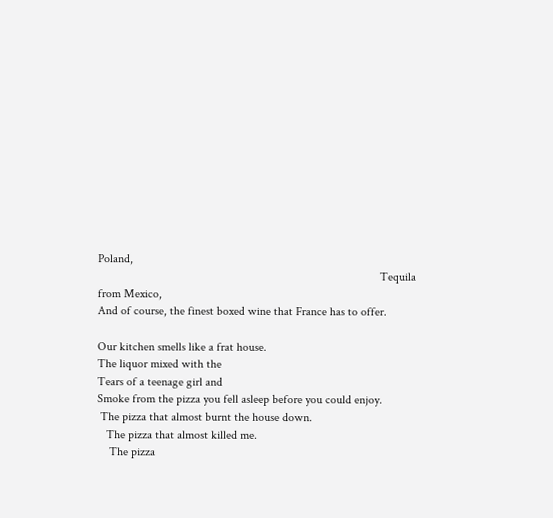Poland,
                                                                                              Tequila from Mexico,
And of course, the finest boxed wine that France has to offer.

Our kitchen smells like a frat house.
The liquor mixed with the
Tears of a teenage girl and
Smoke from the pizza you fell asleep before you could enjoy.
 The pizza that almost burnt the house down.
   The pizza that almost killed me.
    The pizza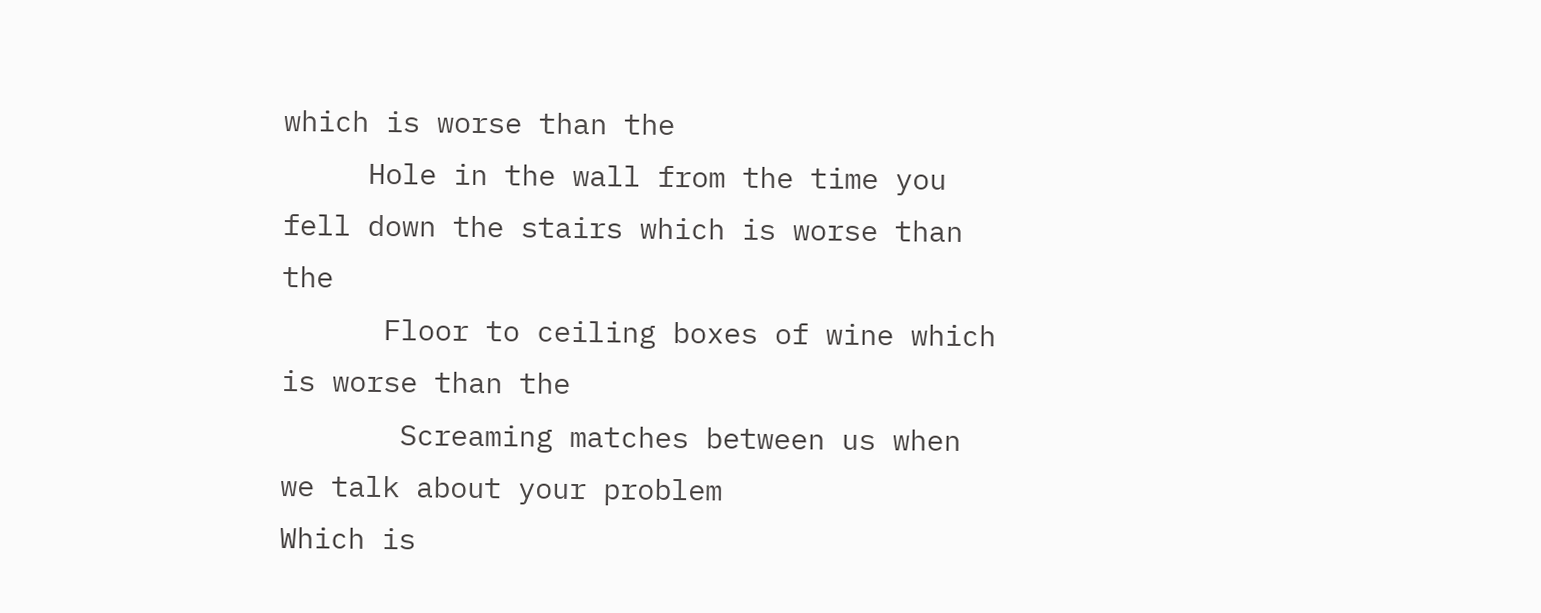which is worse than the
     Hole in the wall from the time you fell down the stairs which is worse than the
      Floor to ceiling boxes of wine which is worse than the
       Screaming matches between us when we talk about your problem
Which is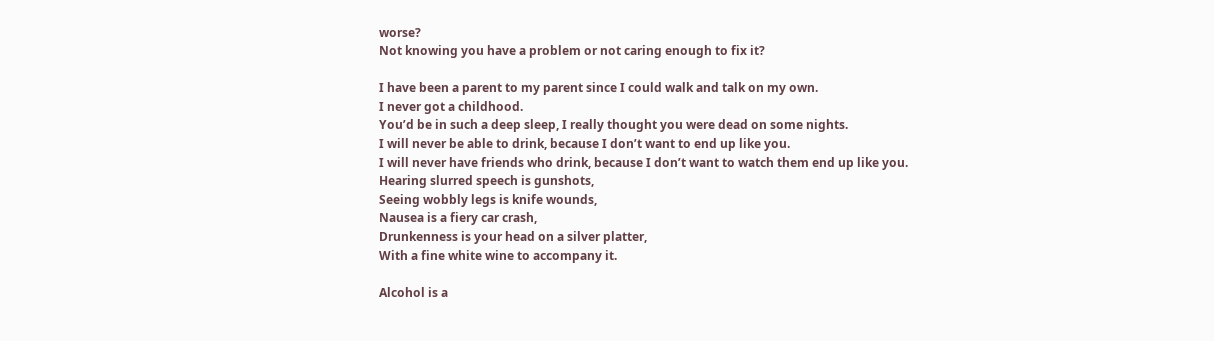worse?
Not knowing you have a problem or not caring enough to fix it?

I have been a parent to my parent since I could walk and talk on my own.
I never got a childhood.
You’d be in such a deep sleep, I really thought you were dead on some nights.
I will never be able to drink, because I don’t want to end up like you.
I will never have friends who drink, because I don’t want to watch them end up like you.
Hearing slurred speech is gunshots,
Seeing wobbly legs is knife wounds,
Nausea is a fiery car crash,
Drunkenness is your head on a silver platter,
With a fine white wine to accompany it.

Alcohol is a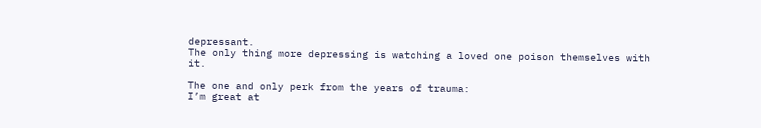depressant.
The only thing more depressing is watching a loved one poison themselves with it.

The one and only perk from the years of trauma:
I’m great at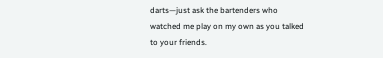darts—just ask the bartenders who watched me play on my own as you talked to your friends.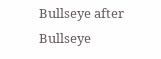Bullseye after Bullseye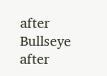after Bullseye after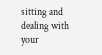sitting and dealing with your